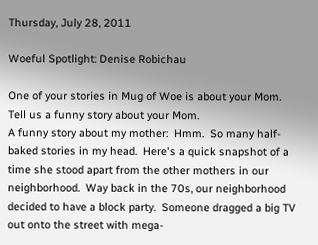Thursday, July 28, 2011

Woeful Spotlight: Denise Robichau

One of your stories in Mug of Woe is about your Mom.  Tell us a funny story about your Mom.
A funny story about my mother:  Hmm.  So many half-baked stories in my head.  Here's a quick snapshot of a time she stood apart from the other mothers in our neighborhood.  Way back in the 70s, our neighborhood decided to have a block party.  Someone dragged a big TV out onto the street with mega-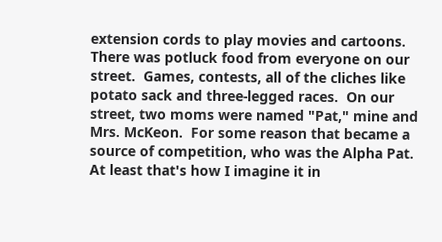extension cords to play movies and cartoons.  There was potluck food from everyone on our street.  Games, contests, all of the cliches like potato sack and three-legged races.  On our street, two moms were named "Pat," mine and Mrs. McKeon.  For some reason that became a source of competition, who was the Alpha Pat.  At least that's how I imagine it in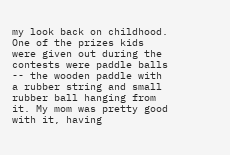my look back on childhood.  One of the prizes kids were given out during the contests were paddle balls -- the wooden paddle with a rubber string and small rubber ball hanging from it. My mom was pretty good with it, having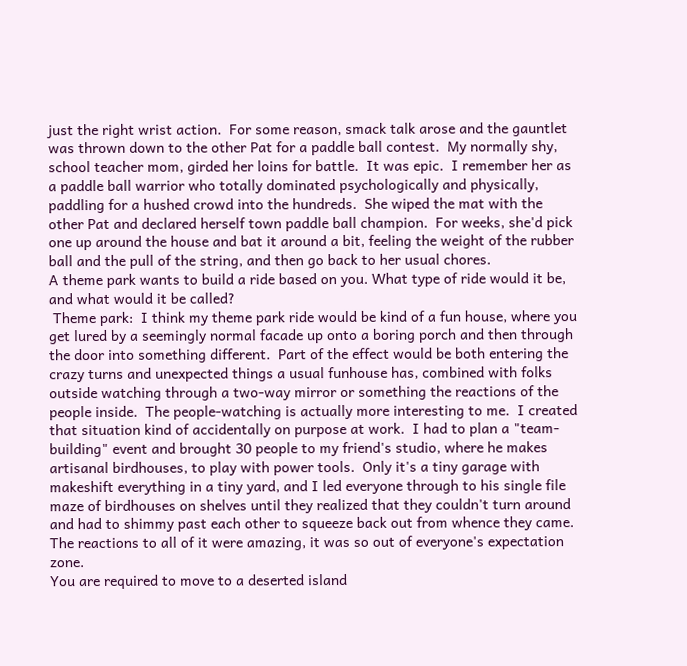just the right wrist action.  For some reason, smack talk arose and the gauntlet was thrown down to the other Pat for a paddle ball contest.  My normally shy, school teacher mom, girded her loins for battle.  It was epic.  I remember her as a paddle ball warrior who totally dominated psychologically and physically, paddling for a hushed crowd into the hundreds.  She wiped the mat with the other Pat and declared herself town paddle ball champion.  For weeks, she'd pick one up around the house and bat it around a bit, feeling the weight of the rubber ball and the pull of the string, and then go back to her usual chores.
A theme park wants to build a ride based on you. What type of ride would it be, and what would it be called?
 Theme park:  I think my theme park ride would be kind of a fun house, where you get lured by a seemingly normal facade up onto a boring porch and then through the door into something different.  Part of the effect would be both entering the crazy turns and unexpected things a usual funhouse has, combined with folks outside watching through a two-way mirror or something the reactions of the people inside.  The people-watching is actually more interesting to me.  I created that situation kind of accidentally on purpose at work.  I had to plan a "team-building" event and brought 30 people to my friend's studio, where he makes artisanal birdhouses, to play with power tools.  Only it's a tiny garage with makeshift everything in a tiny yard, and I led everyone through to his single file maze of birdhouses on shelves until they realized that they couldn't turn around and had to shimmy past each other to squeeze back out from whence they came.  The reactions to all of it were amazing, it was so out of everyone's expectation zone.
You are required to move to a deserted island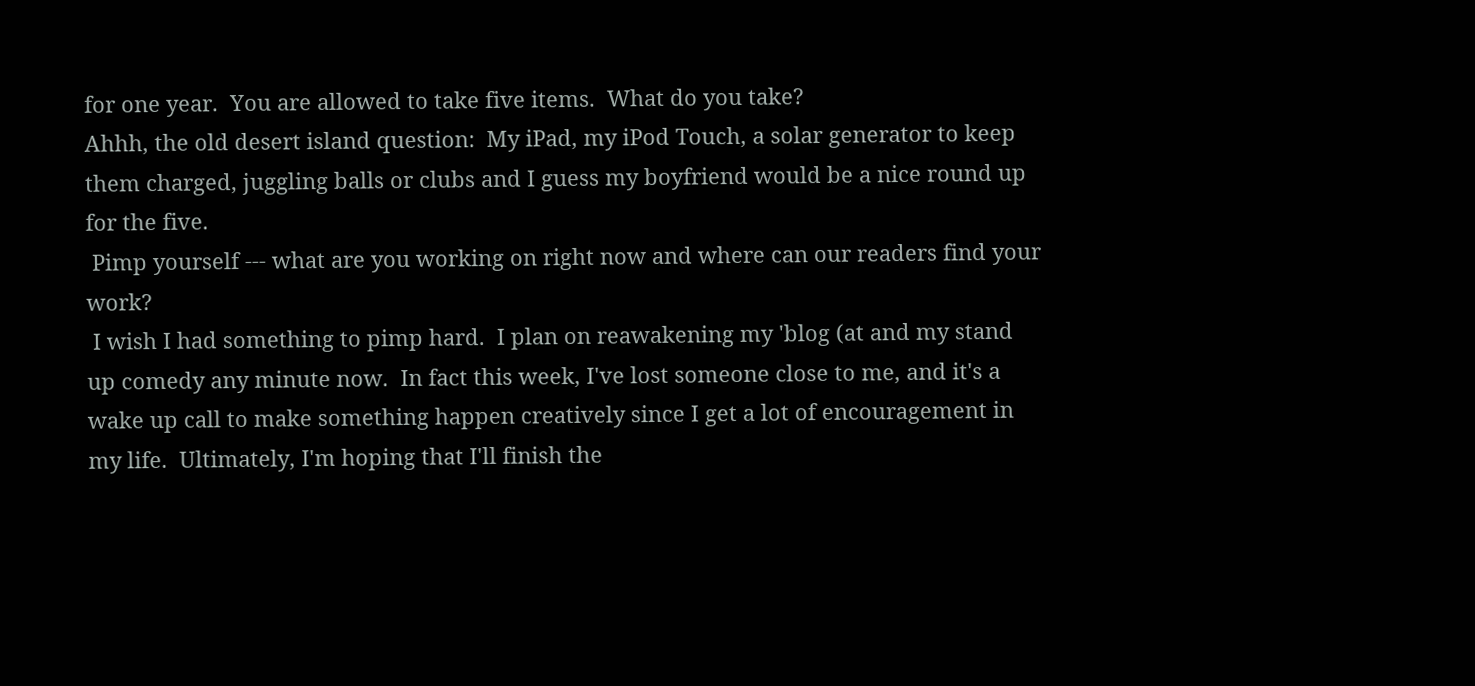for one year.  You are allowed to take five items.  What do you take?
Ahhh, the old desert island question:  My iPad, my iPod Touch, a solar generator to keep them charged, juggling balls or clubs and I guess my boyfriend would be a nice round up for the five.
 Pimp yourself --- what are you working on right now and where can our readers find your work?
 I wish I had something to pimp hard.  I plan on reawakening my 'blog (at and my stand up comedy any minute now.  In fact this week, I've lost someone close to me, and it's a wake up call to make something happen creatively since I get a lot of encouragement in my life.  Ultimately, I'm hoping that I'll finish the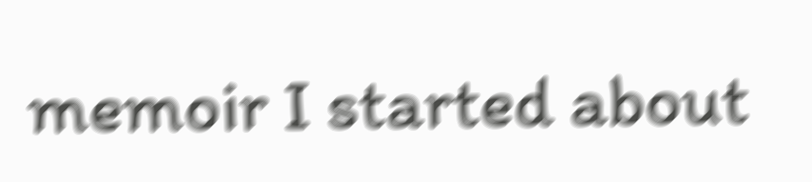memoir I started about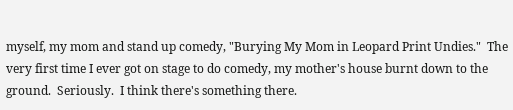myself, my mom and stand up comedy, "Burying My Mom in Leopard Print Undies."  The very first time I ever got on stage to do comedy, my mother's house burnt down to the ground.  Seriously.  I think there's something there.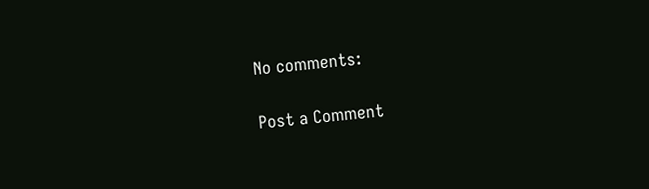No comments:

Post a Comment